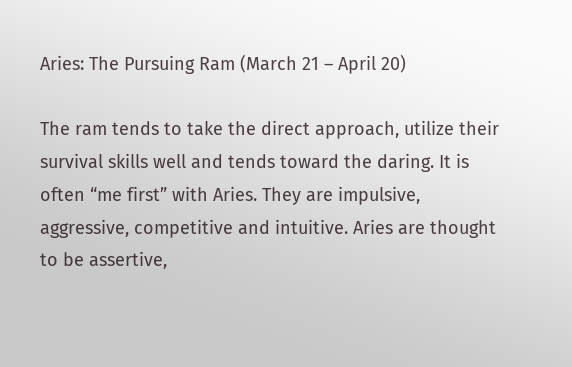Aries: The Pursuing Ram (March 21 – April 20)

The ram tends to take the direct approach, utilize their survival skills well and tends toward the daring. It is often “me first” with Aries. They are impulsive, aggressive, competitive and intuitive. Aries are thought to be assertive,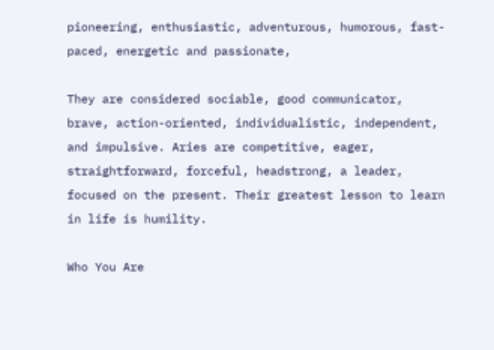pioneering, enthusiastic, adventurous, humorous, fast-paced, energetic and passionate,

They are considered sociable, good communicator, brave, action-oriented, individualistic, independent, and impulsive. Aries are competitive, eager, straightforward, forceful, headstrong, a leader, focused on the present. Their greatest lesson to learn in life is humility.

Who You Are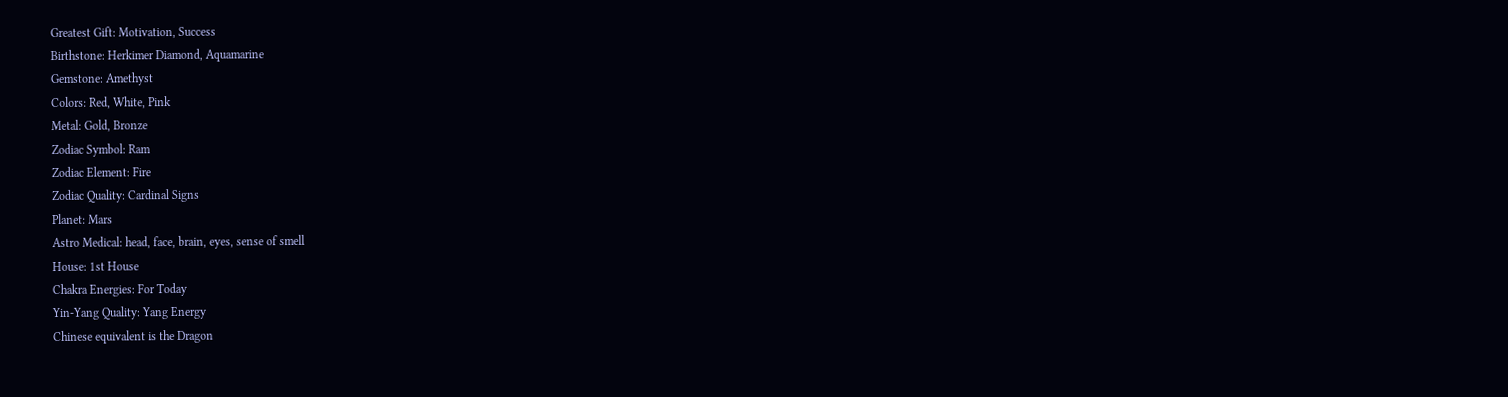Greatest Gift: Motivation, Success
Birthstone: Herkimer Diamond, Aquamarine
Gemstone: Amethyst
Colors: Red, White, Pink
Metal: Gold, Bronze
Zodiac Symbol: Ram
Zodiac Element: Fire
Zodiac Quality: Cardinal Signs
Planet: Mars
Astro Medical: head, face, brain, eyes, sense of smell
House: 1st House
Chakra Energies: For Today
Yin-Yang Quality: Yang Energy
Chinese equivalent is the Dragon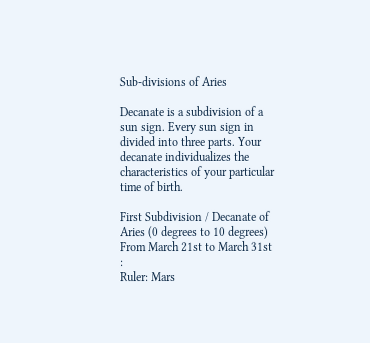Sub-divisions of Aries

Decanate is a subdivision of a sun sign. Every sun sign in divided into three parts. Your decanate individualizes the characteristics of your particular time of birth.

First Subdivision / Decanate of Aries (0 degrees to 10 degrees)
From March 21st to March 31st :
Ruler: Mars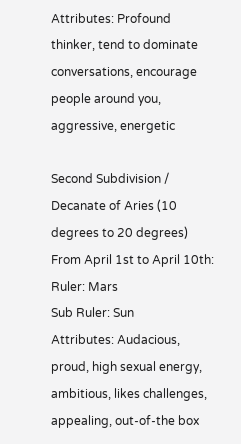Attributes: Profound thinker, tend to dominate conversations, encourage people around you, aggressive, energetic

Second Subdivision / Decanate of Aries (10 degrees to 20 degrees)
From April 1st to April 10th:
Ruler: Mars
Sub Ruler: Sun
Attributes: Audacious, proud, high sexual energy, ambitious, likes challenges, appealing, out-of-the box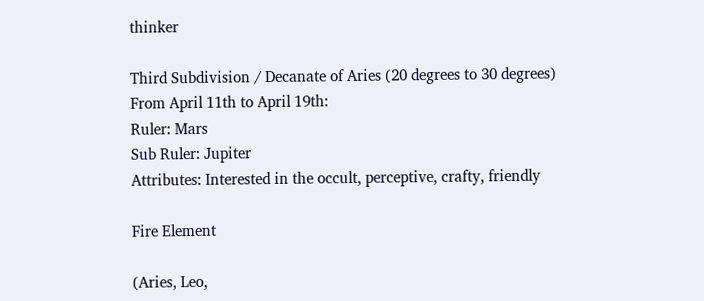thinker

Third Subdivision / Decanate of Aries (20 degrees to 30 degrees)
From April 11th to April 19th:
Ruler: Mars
Sub Ruler: Jupiter
Attributes: Interested in the occult, perceptive, crafty, friendly

Fire Element

(Aries, Leo,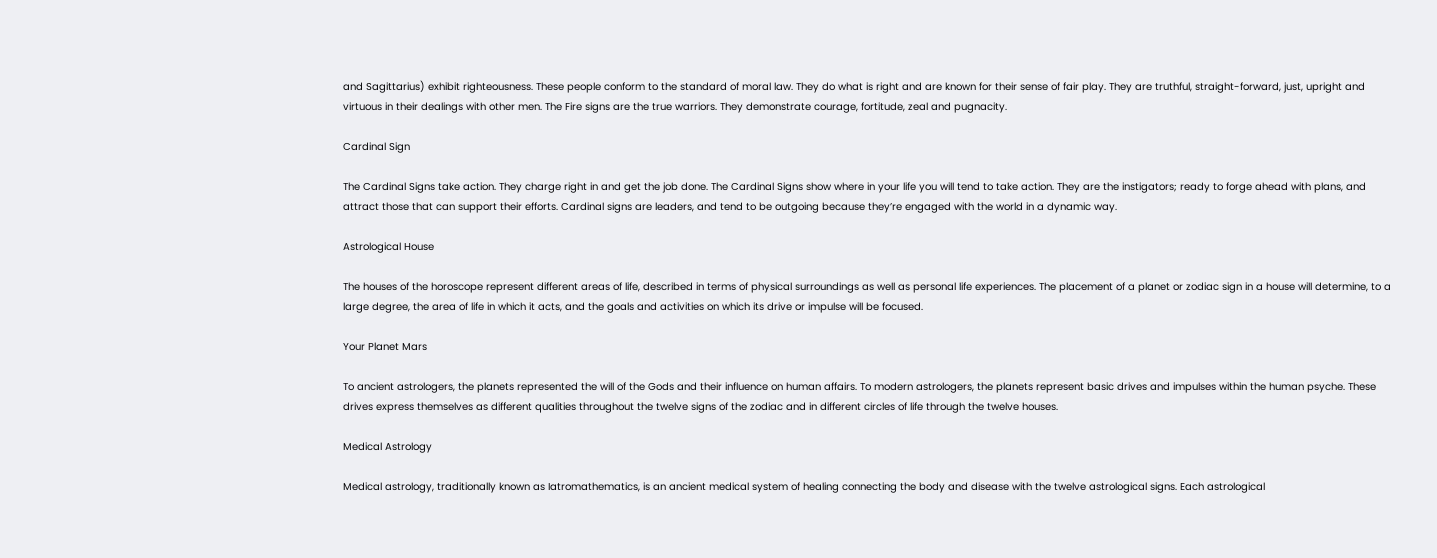and Sagittarius) exhibit righteousness. These people conform to the standard of moral law. They do what is right and are known for their sense of fair play. They are truthful, straight-forward, just, upright and virtuous in their dealings with other men. The Fire signs are the true warriors. They demonstrate courage, fortitude, zeal and pugnacity.

Cardinal Sign

The Cardinal Signs take action. They charge right in and get the job done. The Cardinal Signs show where in your life you will tend to take action. They are the instigators; ready to forge ahead with plans, and attract those that can support their efforts. Cardinal signs are leaders, and tend to be outgoing because they’re engaged with the world in a dynamic way.

Astrological House

The houses of the horoscope represent different areas of life, described in terms of physical surroundings as well as personal life experiences. The placement of a planet or zodiac sign in a house will determine, to a large degree, the area of life in which it acts, and the goals and activities on which its drive or impulse will be focused.

Your Planet Mars

To ancient astrologers, the planets represented the will of the Gods and their influence on human affairs. To modern astrologers, the planets represent basic drives and impulses within the human psyche. These drives express themselves as different qualities throughout the twelve signs of the zodiac and in different circles of life through the twelve houses.

Medical Astrology

Medical astrology, traditionally known as Iatromathematics, is an ancient medical system of healing connecting the body and disease with the twelve astrological signs. Each astrological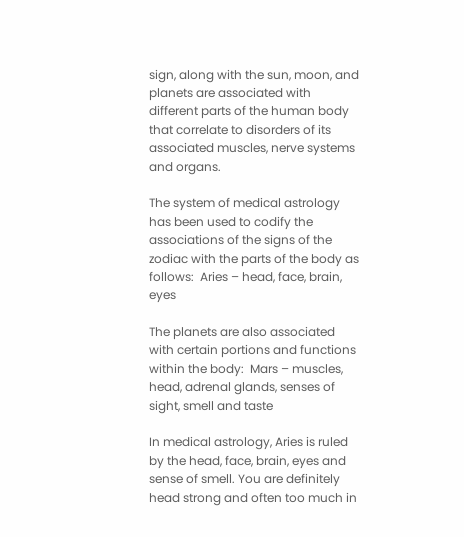sign, along with the sun, moon, and planets are associated with different parts of the human body that correlate to disorders of its associated muscles, nerve systems and organs.

The system of medical astrology has been used to codify the associations of the signs of the zodiac with the parts of the body as follows:  Aries – head, face, brain, eyes

The planets are also associated with certain portions and functions within the body:  Mars – muscles, head, adrenal glands, senses of sight, smell and taste

In medical astrology, Aries is ruled by the head, face, brain, eyes and sense of smell. You are definitely head strong and often too much in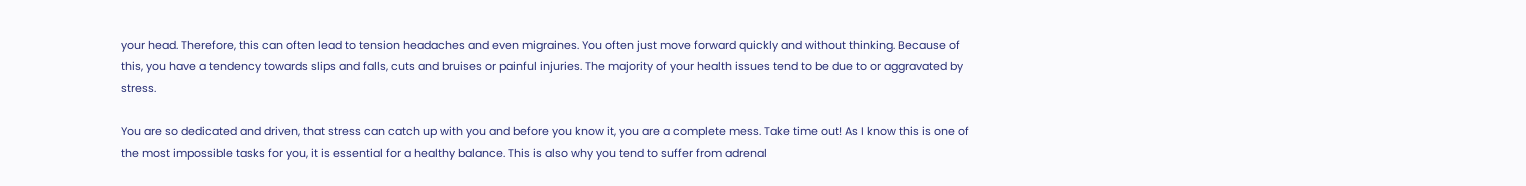your head. Therefore, this can often lead to tension headaches and even migraines. You often just move forward quickly and without thinking. Because of this, you have a tendency towards slips and falls, cuts and bruises or painful injuries. The majority of your health issues tend to be due to or aggravated by stress.

You are so dedicated and driven, that stress can catch up with you and before you know it, you are a complete mess. Take time out! As I know this is one of the most impossible tasks for you, it is essential for a healthy balance. This is also why you tend to suffer from adrenal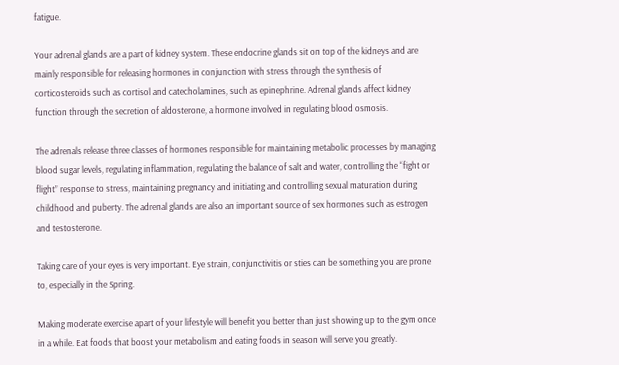fatigue.

Your adrenal glands are a part of kidney system. These endocrine glands sit on top of the kidneys and are mainly responsible for releasing hormones in conjunction with stress through the synthesis of corticosteroids such as cortisol and catecholamines, such as epinephrine. Adrenal glands affect kidney function through the secretion of aldosterone, a hormone involved in regulating blood osmosis.

The adrenals release three classes of hormones responsible for maintaining metabolic processes by managing blood sugar levels, regulating inflammation, regulating the balance of salt and water, controlling the “fight or flight” response to stress, maintaining pregnancy and initiating and controlling sexual maturation during childhood and puberty. The adrenal glands are also an important source of sex hormones such as estrogen and testosterone.

Taking care of your eyes is very important. Eye strain, conjunctivitis or sties can be something you are prone to, especially in the Spring.

Making moderate exercise apart of your lifestyle will benefit you better than just showing up to the gym once in a while. Eat foods that boost your metabolism and eating foods in season will serve you greatly.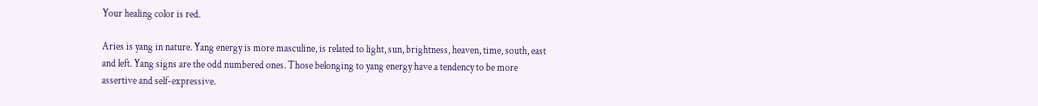Your healing color is red.

Aries is yang in nature. Yang energy is more masculine, is related to light, sun, brightness, heaven, time, south, east and left. Yang signs are the odd numbered ones. Those belonging to yang energy have a tendency to be more assertive and self-expressive.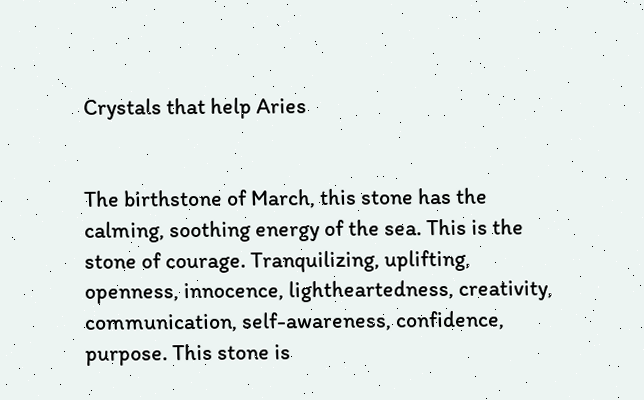Crystals that help Aries


The birthstone of March, this stone has the calming, soothing energy of the sea. This is the stone of courage. Tranquilizing, uplifting, openness, innocence, lightheartedness, creativity, communication, self-awareness, confidence, purpose. This stone is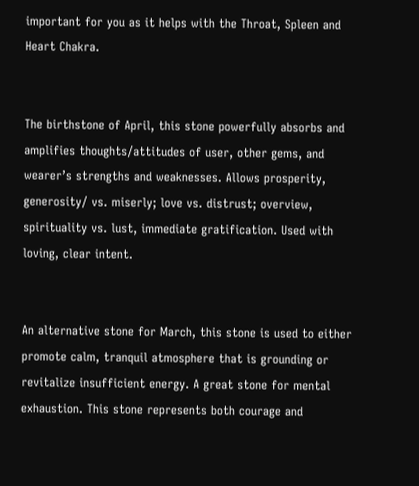important for you as it helps with the Throat, Spleen and Heart Chakra.


The birthstone of April, this stone powerfully absorbs and amplifies thoughts/attitudes of user, other gems, and wearer’s strengths and weaknesses. Allows prosperity, generosity/ vs. miserly; love vs. distrust; overview, spirituality vs. lust, immediate gratification. Used with loving, clear intent.


An alternative stone for March, this stone is used to either promote calm, tranquil atmosphere that is grounding or revitalize insufficient energy. A great stone for mental exhaustion. This stone represents both courage and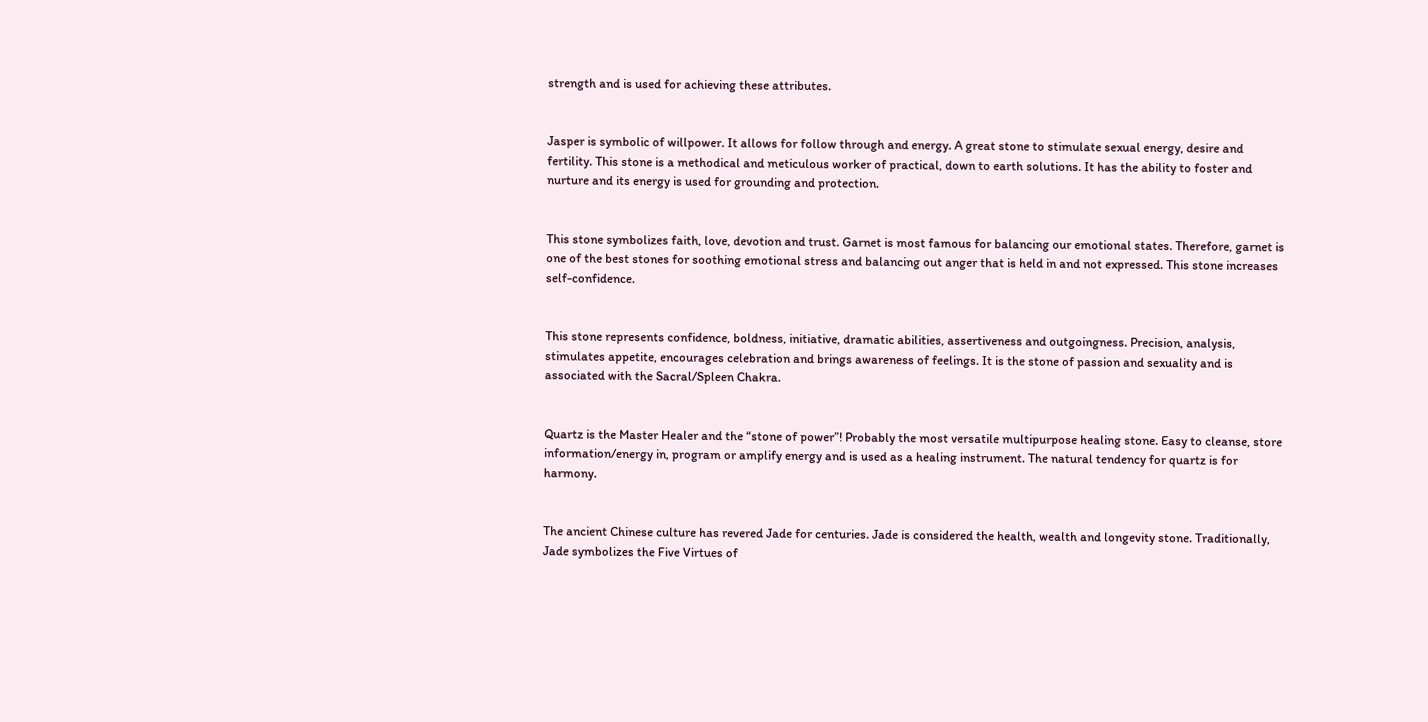strength and is used for achieving these attributes.


Jasper is symbolic of willpower. It allows for follow through and energy. A great stone to stimulate sexual energy, desire and fertility. This stone is a methodical and meticulous worker of practical, down to earth solutions. It has the ability to foster and nurture and its energy is used for grounding and protection.


This stone symbolizes faith, love, devotion and trust. Garnet is most famous for balancing our emotional states. Therefore, garnet is one of the best stones for soothing emotional stress and balancing out anger that is held in and not expressed. This stone increases self-confidence.


This stone represents confidence, boldness, initiative, dramatic abilities, assertiveness and outgoingness. Precision, analysis, stimulates appetite, encourages celebration and brings awareness of feelings. It is the stone of passion and sexuality and is associated with the Sacral/Spleen Chakra.


Quartz is the Master Healer and the “stone of power”! Probably the most versatile multipurpose healing stone. Easy to cleanse, store information/energy in, program or amplify energy and is used as a healing instrument. The natural tendency for quartz is for harmony.


The ancient Chinese culture has revered Jade for centuries. Jade is considered the health, wealth and longevity stone. Traditionally, Jade symbolizes the Five Virtues of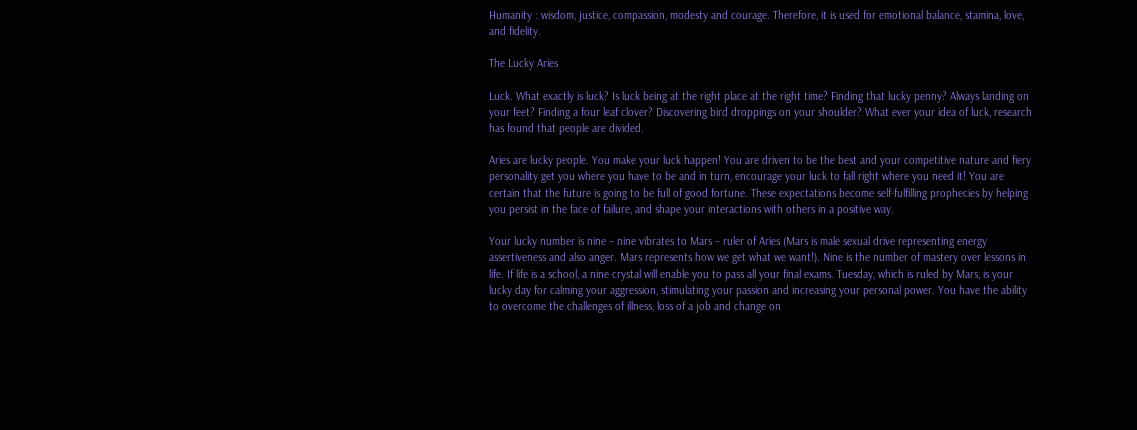Humanity : wisdom, justice, compassion, modesty and courage. Therefore, it is used for emotional balance, stamina, love, and fidelity.

The Lucky Aries

Luck. What exactly is luck? Is luck being at the right place at the right time? Finding that lucky penny? Always landing on your feet? Finding a four leaf clover? Discovering bird droppings on your shoulder? What ever your idea of luck, research has found that people are divided.

Aries are lucky people. You make your luck happen! You are driven to be the best and your competitive nature and fiery personality get you where you have to be and in turn, encourage your luck to fall right where you need it! You are certain that the future is going to be full of good fortune. These expectations become self-fulfilling prophecies by helping you persist in the face of failure, and shape your interactions with others in a positive way.

Your lucky number is nine – nine vibrates to Mars – ruler of Aries (Mars is male sexual drive representing energy assertiveness and also anger. Mars represents how we get what we want!). Nine is the number of mastery over lessons in life. If life is a school, a nine crystal will enable you to pass all your final exams. Tuesday, which is ruled by Mars, is your lucky day for calming your aggression, stimulating your passion and increasing your personal power. You have the ability to overcome the challenges of illness, loss of a job and change on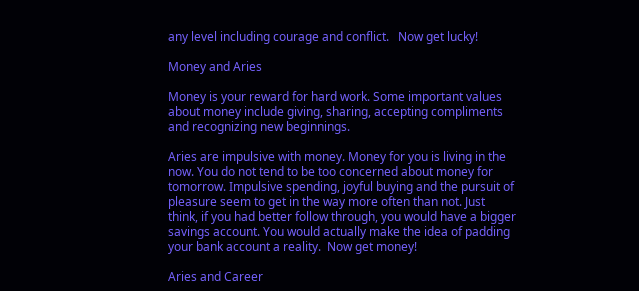any level including courage and conflict.   Now get lucky!

Money and Aries

Money is your reward for hard work. Some important values about money include giving, sharing, accepting compliments and recognizing new beginnings.

Aries are impulsive with money. Money for you is living in the now. You do not tend to be too concerned about money for tomorrow. Impulsive spending, joyful buying and the pursuit of pleasure seem to get in the way more often than not. Just think, if you had better follow through, you would have a bigger savings account. You would actually make the idea of padding your bank account a reality.  Now get money!

Aries and Career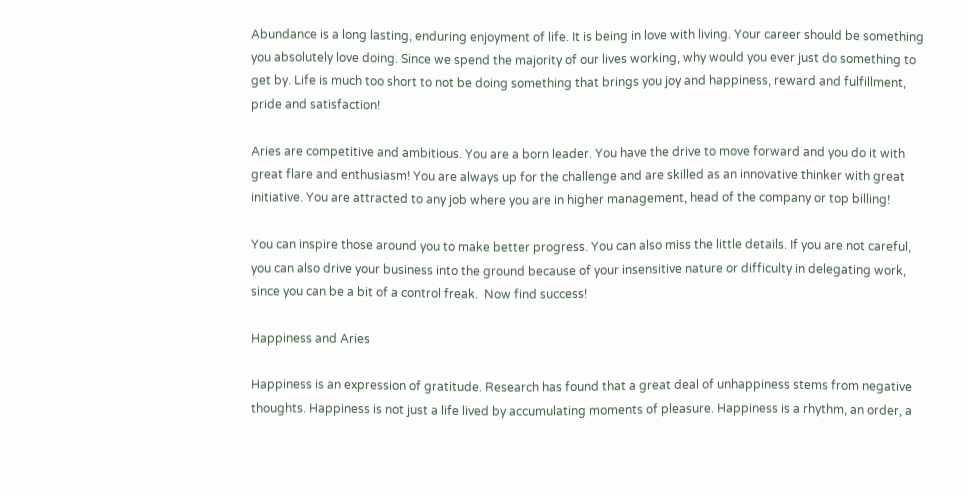Abundance is a long lasting, enduring enjoyment of life. It is being in love with living. Your career should be something you absolutely love doing. Since we spend the majority of our lives working, why would you ever just do something to get by. Life is much too short to not be doing something that brings you joy and happiness, reward and fulfillment, pride and satisfaction!

Aries are competitive and ambitious. You are a born leader. You have the drive to move forward and you do it with great flare and enthusiasm! You are always up for the challenge and are skilled as an innovative thinker with great initiative. You are attracted to any job where you are in higher management, head of the company or top billing!

You can inspire those around you to make better progress. You can also miss the little details. If you are not careful, you can also drive your business into the ground because of your insensitive nature or difficulty in delegating work, since you can be a bit of a control freak.  Now find success!

Happiness and Aries

Happiness is an expression of gratitude. Research has found that a great deal of unhappiness stems from negative thoughts. Happiness is not just a life lived by accumulating moments of pleasure. Happiness is a rhythm, an order, a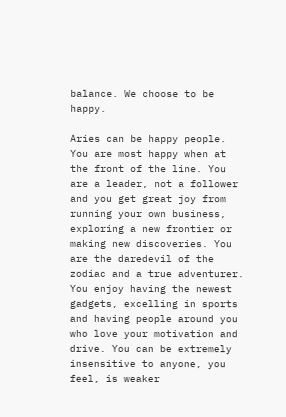balance. We choose to be happy.

Aries can be happy people. You are most happy when at the front of the line. You are a leader, not a follower and you get great joy from running your own business, exploring a new frontier or making new discoveries. You are the daredevil of the zodiac and a true adventurer. You enjoy having the newest gadgets, excelling in sports and having people around you who love your motivation and drive. You can be extremely insensitive to anyone, you feel, is weaker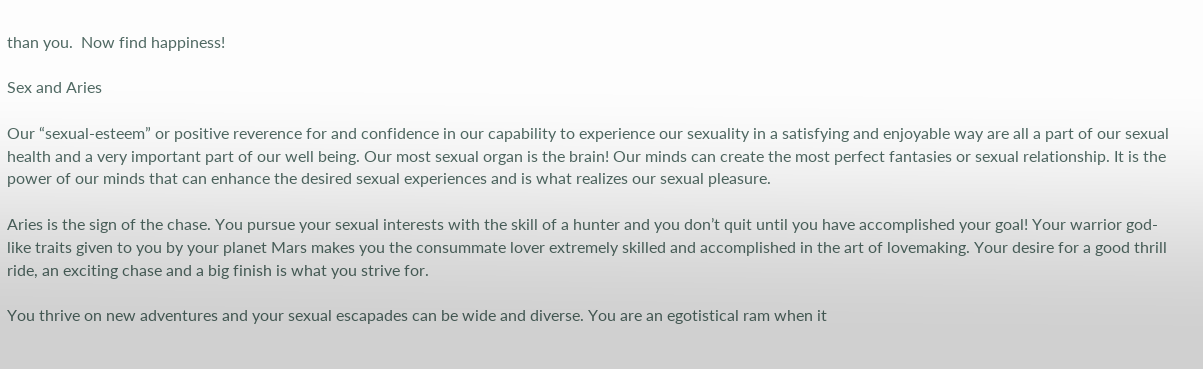than you.  Now find happiness!

Sex and Aries

Our “sexual-esteem” or positive reverence for and confidence in our capability to experience our sexuality in a satisfying and enjoyable way are all a part of our sexual health and a very important part of our well being. Our most sexual organ is the brain! Our minds can create the most perfect fantasies or sexual relationship. It is the power of our minds that can enhance the desired sexual experiences and is what realizes our sexual pleasure.

Aries is the sign of the chase. You pursue your sexual interests with the skill of a hunter and you don’t quit until you have accomplished your goal! Your warrior god-like traits given to you by your planet Mars makes you the consummate lover extremely skilled and accomplished in the art of lovemaking. Your desire for a good thrill ride, an exciting chase and a big finish is what you strive for.

You thrive on new adventures and your sexual escapades can be wide and diverse. You are an egotistical ram when it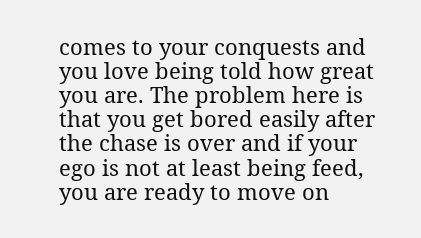comes to your conquests and you love being told how great you are. The problem here is that you get bored easily after the chase is over and if your ego is not at least being feed, you are ready to move on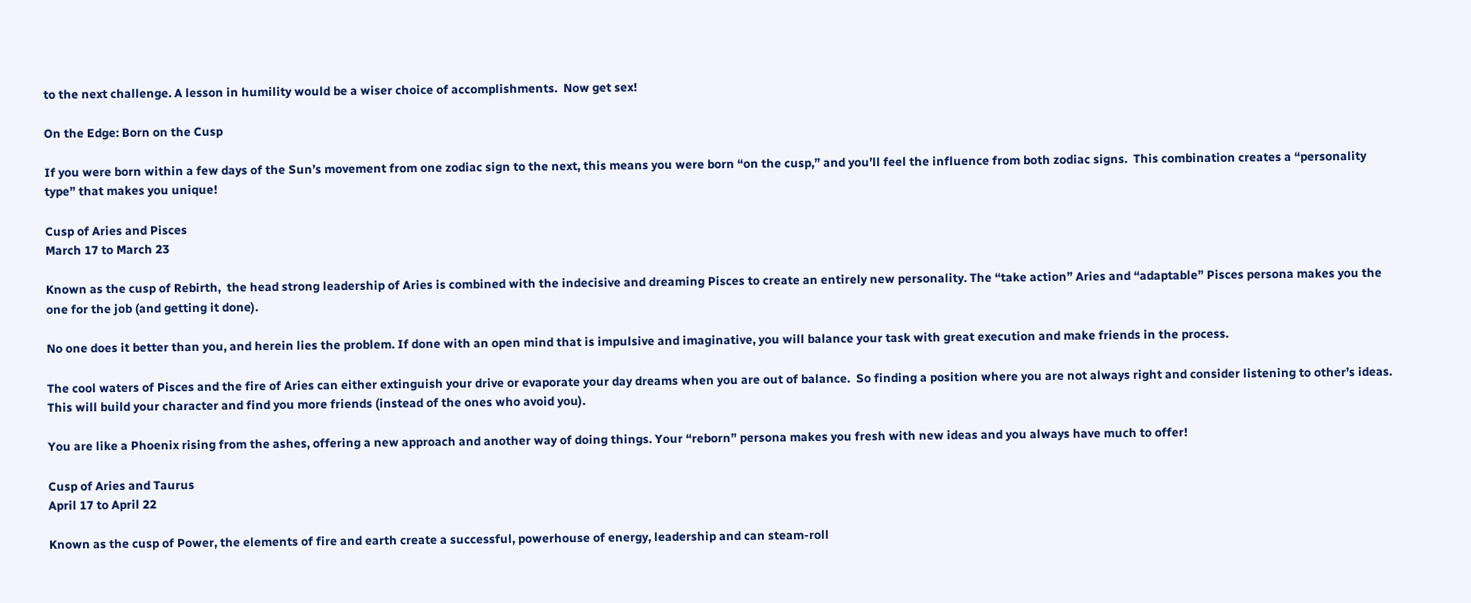to the next challenge. A lesson in humility would be a wiser choice of accomplishments.  Now get sex!

On the Edge: Born on the Cusp

If you were born within a few days of the Sun’s movement from one zodiac sign to the next, this means you were born “on the cusp,” and you’ll feel the influence from both zodiac signs.  This combination creates a “personality type” that makes you unique!

Cusp of Aries and Pisces
March 17 to March 23

Known as the cusp of Rebirth,  the head strong leadership of Aries is combined with the indecisive and dreaming Pisces to create an entirely new personality. The “take action” Aries and “adaptable” Pisces persona makes you the one for the job (and getting it done).

No one does it better than you, and herein lies the problem. If done with an open mind that is impulsive and imaginative, you will balance your task with great execution and make friends in the process.

The cool waters of Pisces and the fire of Aries can either extinguish your drive or evaporate your day dreams when you are out of balance.  So finding a position where you are not always right and consider listening to other’s ideas. This will build your character and find you more friends (instead of the ones who avoid you).

You are like a Phoenix rising from the ashes, offering a new approach and another way of doing things. Your “reborn” persona makes you fresh with new ideas and you always have much to offer!

Cusp of Aries and Taurus
April 17 to April 22

Known as the cusp of Power, the elements of fire and earth create a successful, powerhouse of energy, leadership and can steam-roll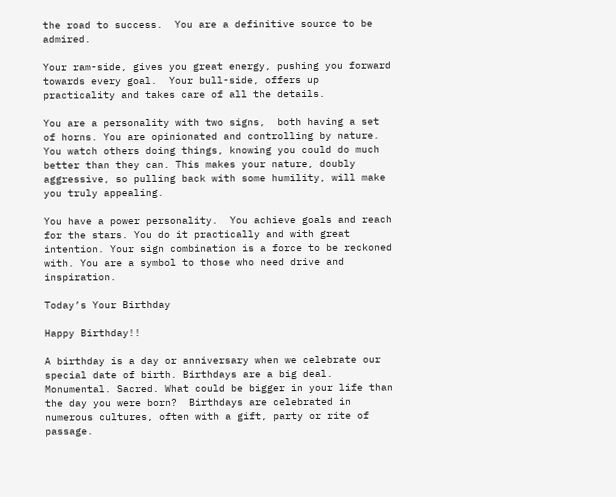the road to success.  You are a definitive source to be admired.

Your ram-side, gives you great energy, pushing you forward towards every goal.  Your bull-side, offers up practicality and takes care of all the details.

You are a personality with two signs,  both having a set of horns. You are opinionated and controlling by nature. You watch others doing things, knowing you could do much better than they can. This makes your nature, doubly aggressive, so pulling back with some humility, will make you truly appealing.

You have a power personality.  You achieve goals and reach for the stars. You do it practically and with great intention. Your sign combination is a force to be reckoned with. You are a symbol to those who need drive and inspiration.

Today’s Your Birthday

Happy Birthday!!

A birthday is a day or anniversary when we celebrate our special date of birth. Birthdays are a big deal. Monumental. Sacred. What could be bigger in your life than the day you were born?  Birthdays are celebrated in numerous cultures, often with a gift, party or rite of passage.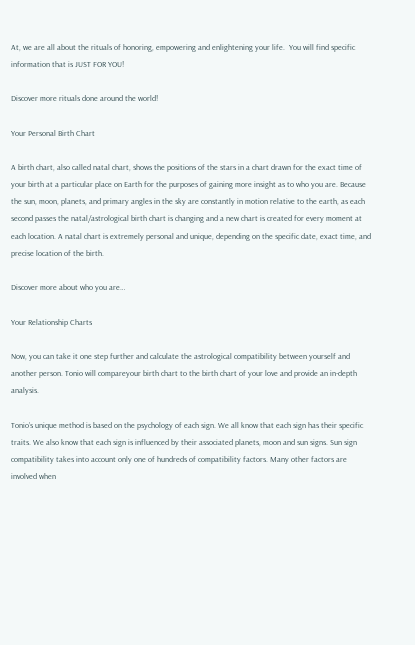At, we are all about the rituals of honoring, empowering and enlightening your life.  You will find specific information that is JUST FOR YOU!

Discover more rituals done around the world!

Your Personal Birth Chart

A birth chart, also called natal chart, shows the positions of the stars in a chart drawn for the exact time of your birth at a particular place on Earth for the purposes of gaining more insight as to who you are. Because the sun, moon, planets, and primary angles in the sky are constantly in motion relative to the earth, as each second passes the natal/astrological birth chart is changing and a new chart is created for every moment at each location. A natal chart is extremely personal and unique, depending on the specific date, exact time, and precise location of the birth.

Discover more about who you are…

Your Relationship Charts

Now, you can take it one step further and calculate the astrological compatibility between yourself and another person. Tonio will compareyour birth chart to the birth chart of your love and provide an in-depth analysis.

Tonio’s unique method is based on the psychology of each sign. We all know that each sign has their specific traits. We also know that each sign is influenced by their associated planets, moon and sun signs. Sun sign compatibility takes into account only one of hundreds of compatibility factors. Many other factors are involved when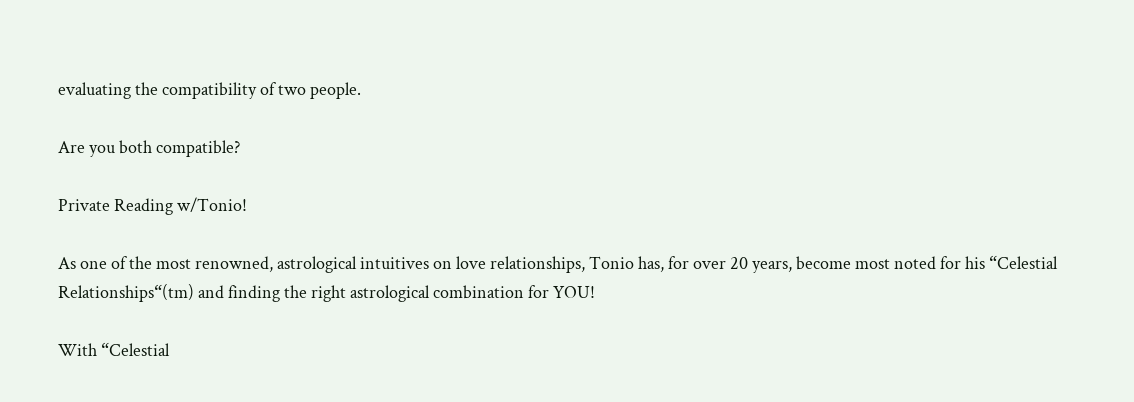evaluating the compatibility of two people.

Are you both compatible?

Private Reading w/Tonio!

As one of the most renowned, astrological intuitives on love relationships, Tonio has, for over 20 years, become most noted for his “Celestial Relationships“(tm) and finding the right astrological combination for YOU!

With “Celestial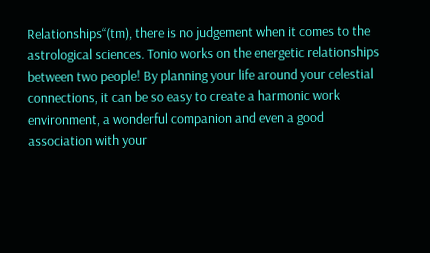Relationships“(tm), there is no judgement when it comes to the astrological sciences. Tonio works on the energetic relationships between two people! By planning your life around your celestial connections, it can be so easy to create a harmonic work environment, a wonderful companion and even a good association with your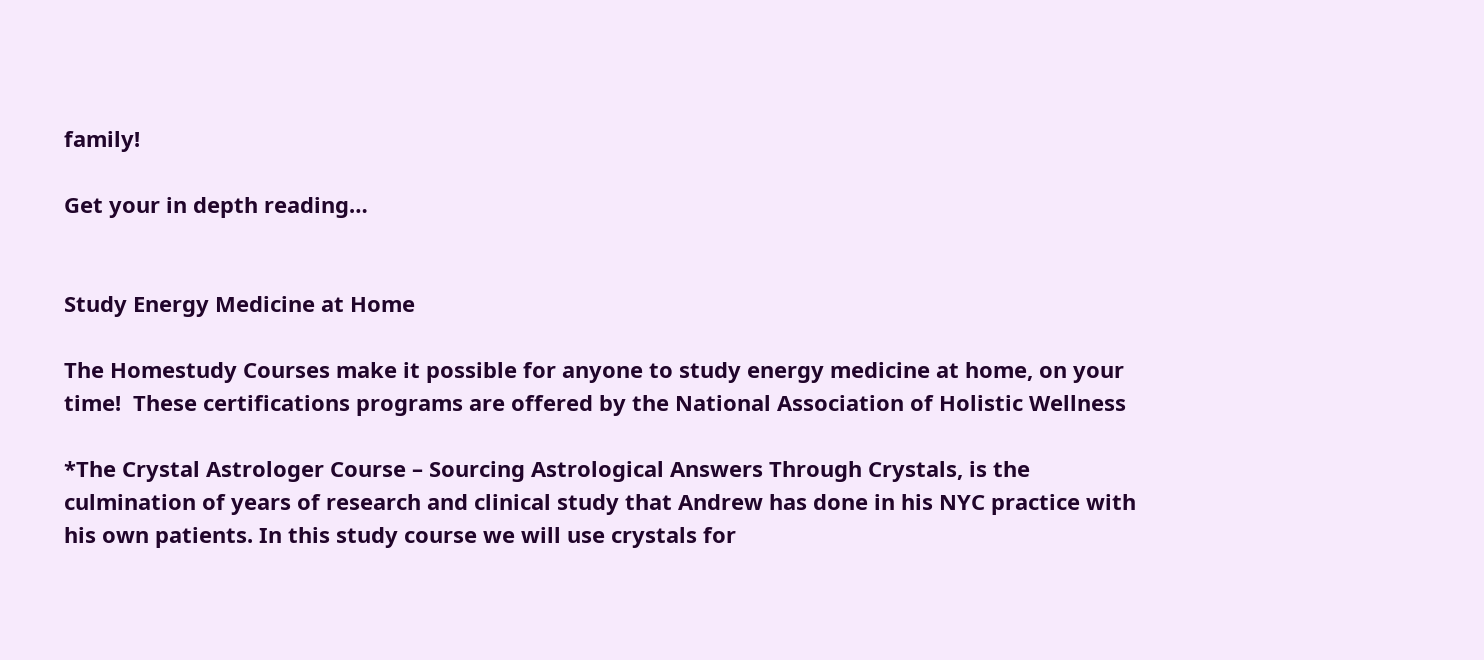family!

Get your in depth reading…


Study Energy Medicine at Home

The Homestudy Courses make it possible for anyone to study energy medicine at home, on your time!  These certifications programs are offered by the National Association of Holistic Wellness

*The Crystal Astrologer Course – Sourcing Astrological Answers Through Crystals, is the culmination of years of research and clinical study that Andrew has done in his NYC practice with his own patients. In this study course we will use crystals for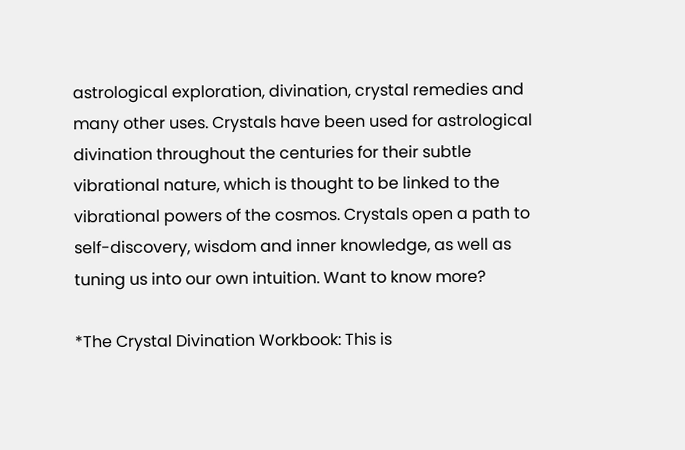astrological exploration, divination, crystal remedies and many other uses. Crystals have been used for astrological divination throughout the centuries for their subtle vibrational nature, which is thought to be linked to the vibrational powers of the cosmos. Crystals open a path to self-discovery, wisdom and inner knowledge, as well as tuning us into our own intuition. Want to know more?

*The Crystal Divination Workbook: This is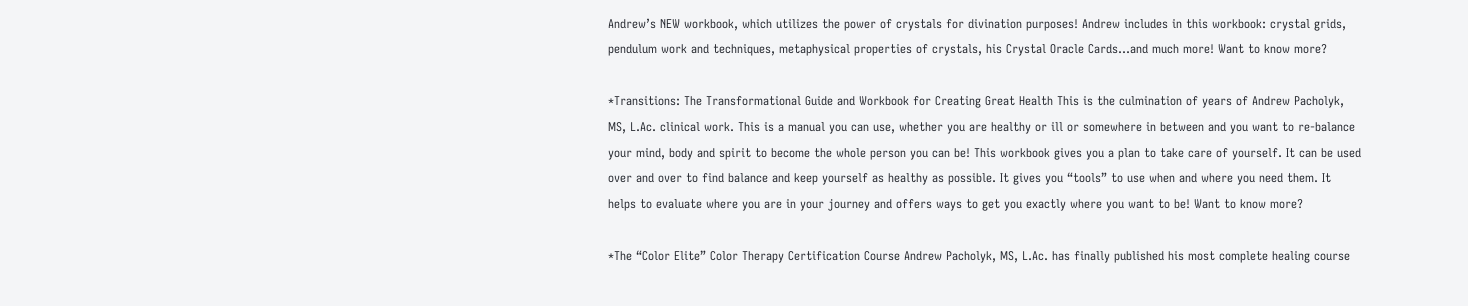Andrew’s NEW workbook, which utilizes the power of crystals for divination purposes! Andrew includes in this workbook: crystal grids, pendulum work and techniques, metaphysical properties of crystals, his Crystal Oracle Cards…and much more! Want to know more?

*Transitions: The Transformational Guide and Workbook for Creating Great Health This is the culmination of years of Andrew Pacholyk, MS, L.Ac. clinical work. This is a manual you can use, whether you are healthy or ill or somewhere in between and you want to re-balance your mind, body and spirit to become the whole person you can be! This workbook gives you a plan to take care of yourself. It can be used over and over to find balance and keep yourself as healthy as possible. It gives you “tools” to use when and where you need them. It helps to evaluate where you are in your journey and offers ways to get you exactly where you want to be! Want to know more?

*The “Color Elite” Color Therapy Certification Course Andrew Pacholyk, MS, L.Ac. has finally published his most complete healing course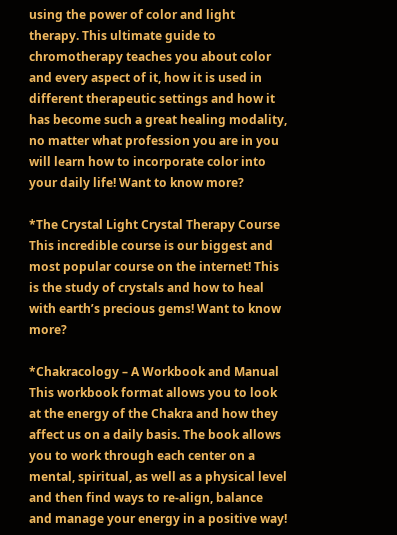using the power of color and light therapy. This ultimate guide to chromotherapy teaches you about color and every aspect of it, how it is used in different therapeutic settings and how it has become such a great healing modality, no matter what profession you are in you will learn how to incorporate color into your daily life! Want to know more?

*The Crystal Light Crystal Therapy Course This incredible course is our biggest and most popular course on the internet! This is the study of crystals and how to heal with earth’s precious gems! Want to know more?

*Chakracology – A Workbook and Manual This workbook format allows you to look at the energy of the Chakra and how they affect us on a daily basis. The book allows you to work through each center on a mental, spiritual, as well as a physical level and then find ways to re-align, balance and manage your energy in a positive way!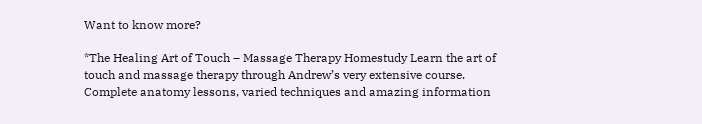Want to know more?

*The Healing Art of Touch – Massage Therapy Homestudy Learn the art of touch and massage therapy through Andrew’s very extensive course. Complete anatomy lessons, varied techniques and amazing information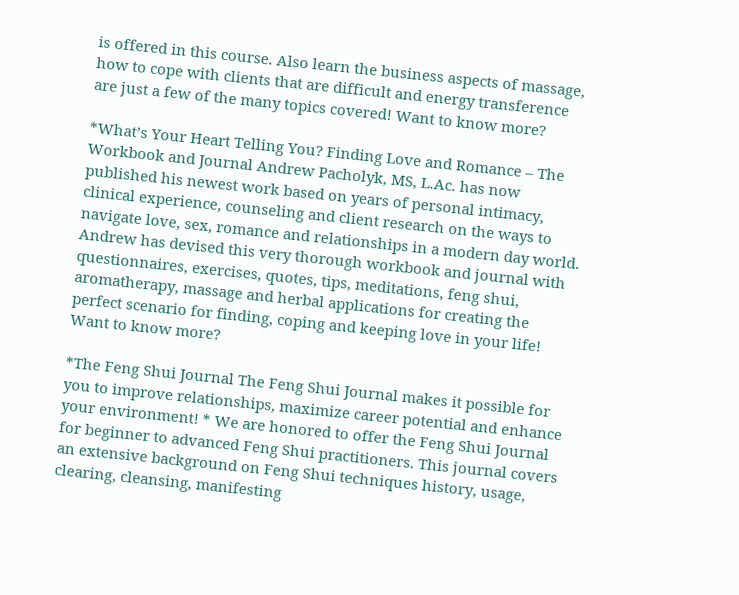is offered in this course. Also learn the business aspects of massage, how to cope with clients that are difficult and energy transference are just a few of the many topics covered! Want to know more?

*What’s Your Heart Telling You? Finding Love and Romance – The Workbook and Journal Andrew Pacholyk, MS, L.Ac. has now published his newest work based on years of personal intimacy, clinical experience, counseling and client research on the ways to navigate love, sex, romance and relationships in a modern day world. Andrew has devised this very thorough workbook and journal with questionnaires, exercises, quotes, tips, meditations, feng shui, aromatherapy, massage and herbal applications for creating the perfect scenario for finding, coping and keeping love in your life! Want to know more?

*The Feng Shui Journal The Feng Shui Journal makes it possible for you to improve relationships, maximize career potential and enhance your environment! * We are honored to offer the Feng Shui Journal for beginner to advanced Feng Shui practitioners. This journal covers an extensive background on Feng Shui techniques history, usage, clearing, cleansing, manifesting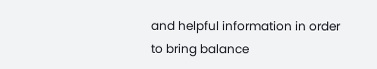and helpful information in order to bring balance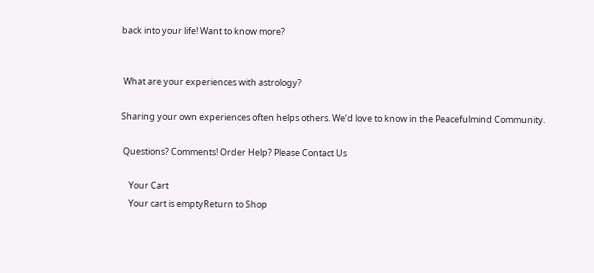back into your life! Want to know more?


 What are your experiences with astrology?

Sharing your own experiences often helps others. We’d love to know in the Peacefulmind Community.

 Questions? Comments! Order Help? Please Contact Us

    Your Cart
    Your cart is emptyReturn to Shop